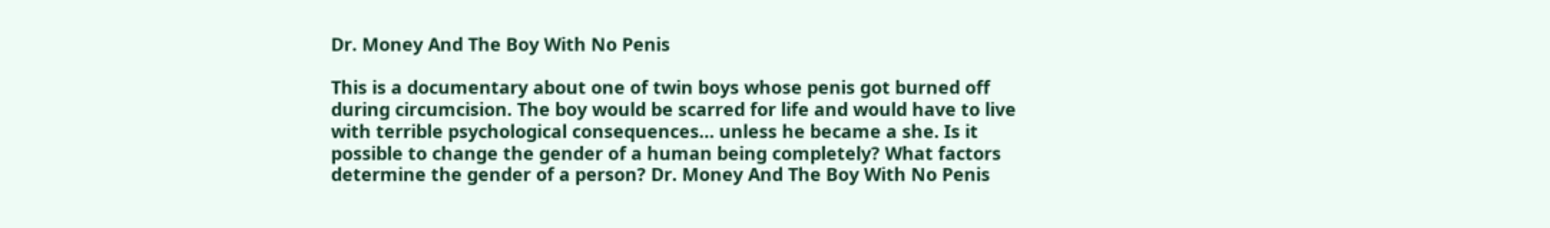Dr. Money And The Boy With No Penis

This is a documentary about one of twin boys whose penis got burned off during circumcision. The boy would be scarred for life and would have to live with terrible psychological consequences… unless he became a she. Is it possible to change the gender of a human being completely? What factors determine the gender of a person? Dr. Money And The Boy With No Penis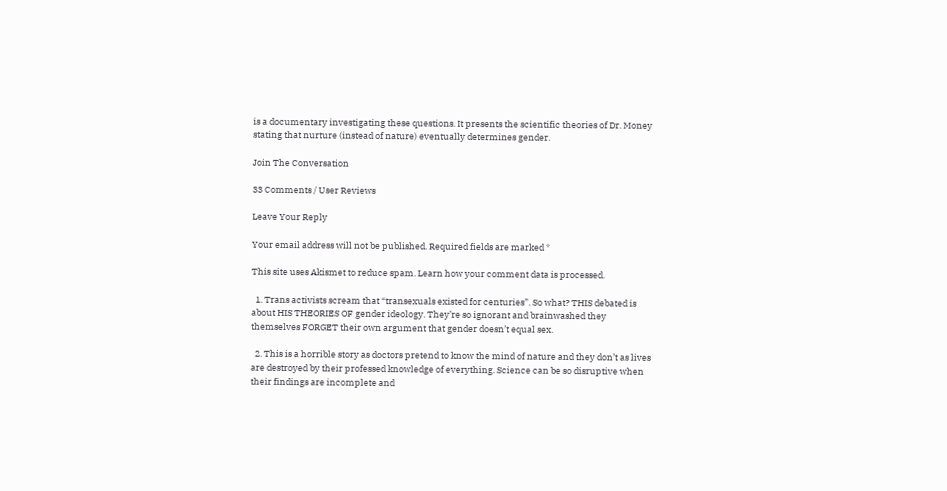is a documentary investigating these questions. It presents the scientific theories of Dr. Money stating that nurture (instead of nature) eventually determines gender.

Join The Conversation

33 Comments / User Reviews

Leave Your Reply

Your email address will not be published. Required fields are marked *

This site uses Akismet to reduce spam. Learn how your comment data is processed.

  1. Trans activists scream that “transexuals existed for centuries”. So what? THIS debated is about HIS THEORIES OF gender ideology. They’re so ignorant and brainwashed they themselves FORGET their own argument that gender doesn’t equal sex.

  2. This is a horrible story as doctors pretend to know the mind of nature and they don’t as lives are destroyed by their professed knowledge of everything. Science can be so disruptive when their findings are incomplete and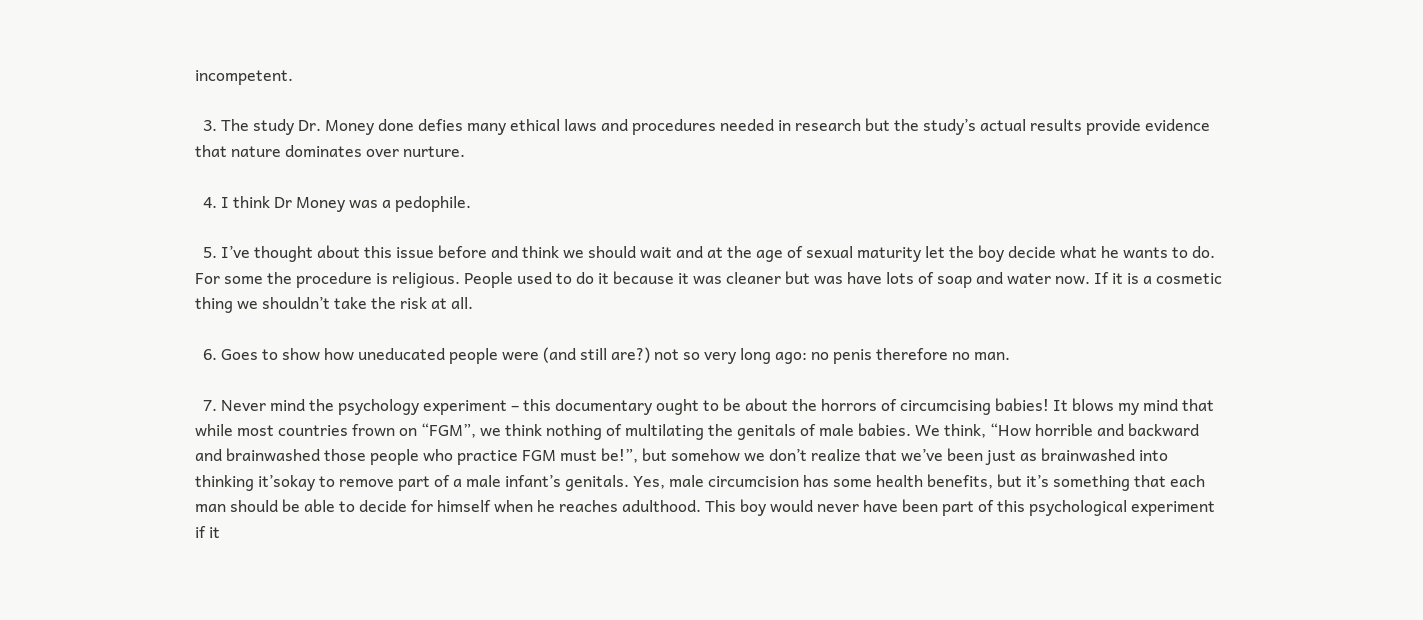incompetent.

  3. The study Dr. Money done defies many ethical laws and procedures needed in research but the study’s actual results provide evidence that nature dominates over nurture.

  4. I think Dr Money was a pedophile.

  5. I’ve thought about this issue before and think we should wait and at the age of sexual maturity let the boy decide what he wants to do. For some the procedure is religious. People used to do it because it was cleaner but was have lots of soap and water now. If it is a cosmetic thing we shouldn’t take the risk at all.

  6. Goes to show how uneducated people were (and still are?) not so very long ago: no penis therefore no man.

  7. Never mind the psychology experiment – this documentary ought to be about the horrors of circumcising babies! It blows my mind that while most countries frown on “FGM”, we think nothing of multilating the genitals of male babies. We think, “How horrible and backward and brainwashed those people who practice FGM must be!”, but somehow we don’t realize that we’ve been just as brainwashed into thinking it’sokay to remove part of a male infant’s genitals. Yes, male circumcision has some health benefits, but it’s something that each man should be able to decide for himself when he reaches adulthood. This boy would never have been part of this psychological experiment if it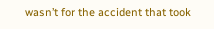wasn’t for the accident that took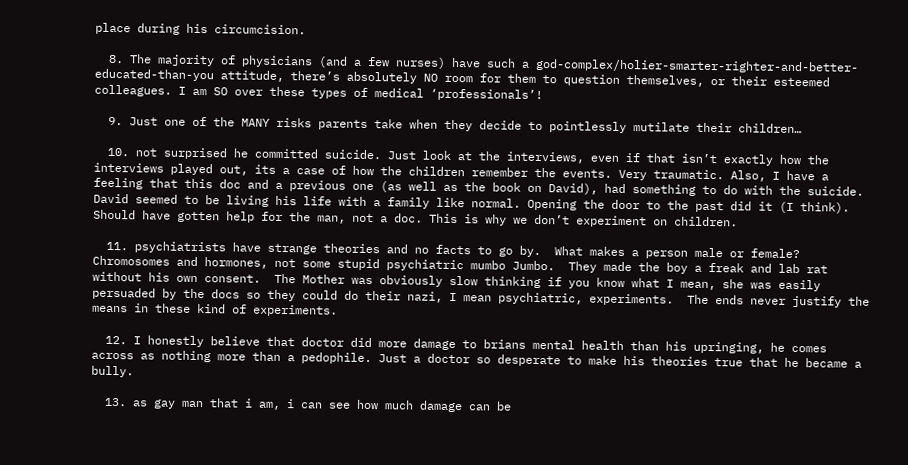place during his circumcision.

  8. The majority of physicians (and a few nurses) have such a god-complex/holier-smarter-righter-and-better-educated-than-you attitude, there’s absolutely NO room for them to question themselves, or their esteemed colleagues. I am SO over these types of medical ‘professionals’!

  9. Just one of the MANY risks parents take when they decide to pointlessly mutilate their children…

  10. not surprised he committed suicide. Just look at the interviews, even if that isn’t exactly how the interviews played out, its a case of how the children remember the events. Very traumatic. Also, I have a feeling that this doc and a previous one (as well as the book on David), had something to do with the suicide. David seemed to be living his life with a family like normal. Opening the door to the past did it (I think). Should have gotten help for the man, not a doc. This is why we don’t experiment on children.

  11. psychiatrists have strange theories and no facts to go by.  What makes a person male or female? Chromosomes and hormones, not some stupid psychiatric mumbo Jumbo.  They made the boy a freak and lab rat without his own consent.  The Mother was obviously slow thinking if you know what I mean, she was easily persuaded by the docs so they could do their nazi, I mean psychiatric, experiments.  The ends never justify the means in these kind of experiments.

  12. I honestly believe that doctor did more damage to brians mental health than his upringing, he comes across as nothing more than a pedophile. Just a doctor so desperate to make his theories true that he became a bully.

  13. as gay man that i am, i can see how much damage can be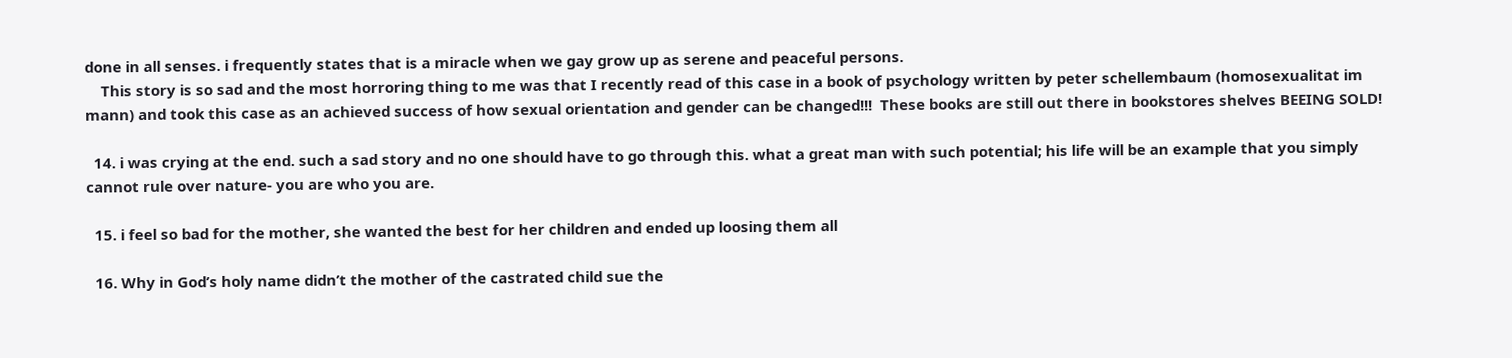done in all senses. i frequently states that is a miracle when we gay grow up as serene and peaceful persons.
    This story is so sad and the most horroring thing to me was that I recently read of this case in a book of psychology written by peter schellembaum (homosexualitat im mann) and took this case as an achieved success of how sexual orientation and gender can be changed!!!  These books are still out there in bookstores shelves BEEING SOLD!

  14. i was crying at the end. such a sad story and no one should have to go through this. what a great man with such potential; his life will be an example that you simply cannot rule over nature- you are who you are.

  15. i feel so bad for the mother, she wanted the best for her children and ended up loosing them all

  16. Why in God’s holy name didn’t the mother of the castrated child sue the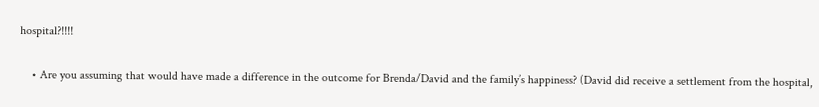hospital?!!!!

    • Are you assuming that would have made a difference in the outcome for Brenda/David and the family’s happiness? (David did receive a settlement from the hospital,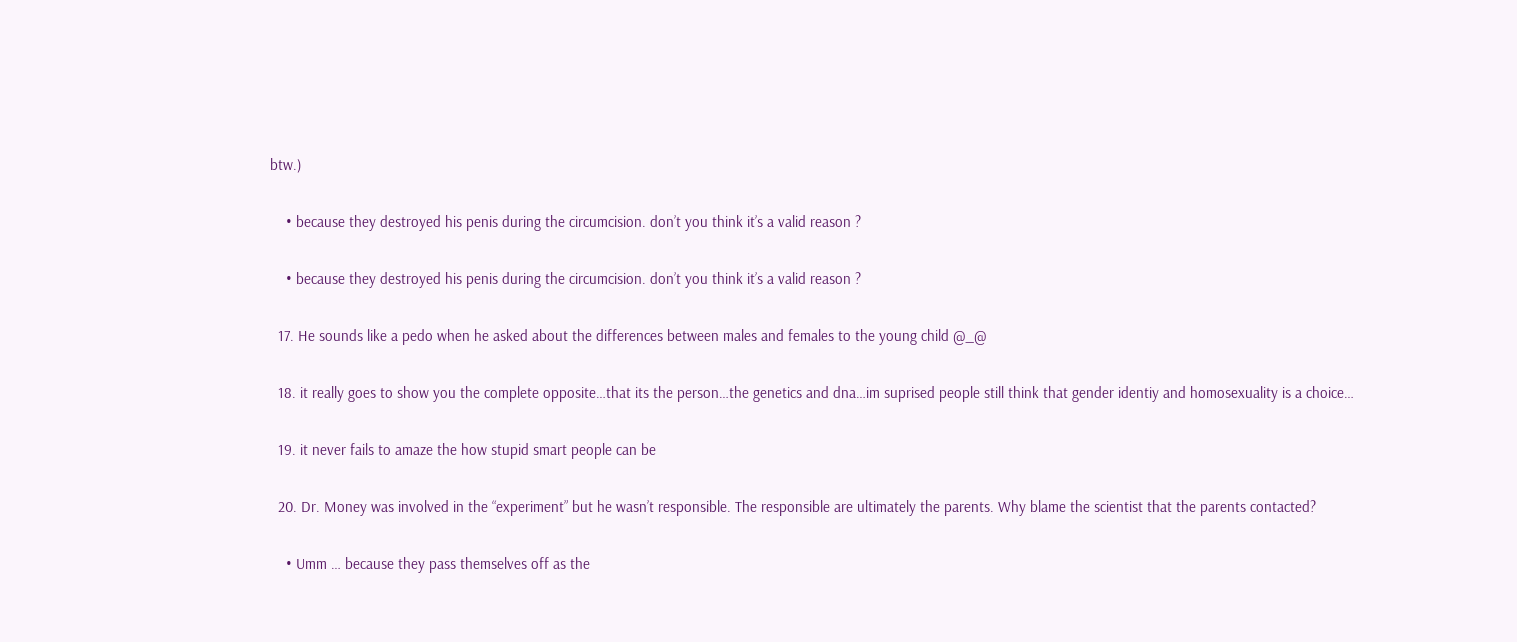btw.)

    • because they destroyed his penis during the circumcision. don’t you think it’s a valid reason ?

    • because they destroyed his penis during the circumcision. don’t you think it’s a valid reason ?

  17. He sounds like a pedo when he asked about the differences between males and females to the young child @_@

  18. it really goes to show you the complete opposite…that its the person…the genetics and dna…im suprised people still think that gender identiy and homosexuality is a choice…

  19. it never fails to amaze the how stupid smart people can be

  20. Dr. Money was involved in the “experiment” but he wasn’t responsible. The responsible are ultimately the parents. Why blame the scientist that the parents contacted?

    • Umm … because they pass themselves off as the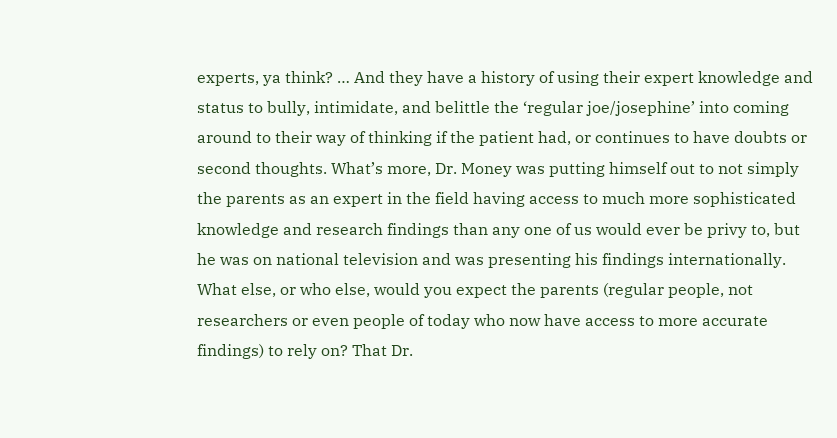experts, ya think? … And they have a history of using their expert knowledge and status to bully, intimidate, and belittle the ‘regular joe/josephine’ into coming around to their way of thinking if the patient had, or continues to have doubts or second thoughts. What’s more, Dr. Money was putting himself out to not simply the parents as an expert in the field having access to much more sophisticated knowledge and research findings than any one of us would ever be privy to, but he was on national television and was presenting his findings internationally. What else, or who else, would you expect the parents (regular people, not researchers or even people of today who now have access to more accurate findings) to rely on? That Dr.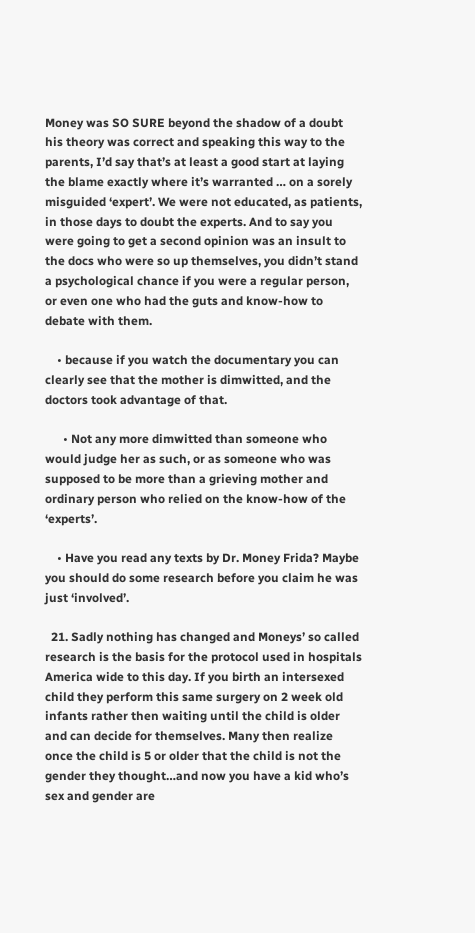Money was SO SURE beyond the shadow of a doubt his theory was correct and speaking this way to the parents, I’d say that’s at least a good start at laying the blame exactly where it’s warranted … on a sorely misguided ‘expert’. We were not educated, as patients, in those days to doubt the experts. And to say you were going to get a second opinion was an insult to the docs who were so up themselves, you didn’t stand a psychological chance if you were a regular person, or even one who had the guts and know-how to debate with them.

    • because if you watch the documentary you can clearly see that the mother is dimwitted, and the doctors took advantage of that.

      • Not any more dimwitted than someone who would judge her as such, or as someone who was supposed to be more than a grieving mother and ordinary person who relied on the know-how of the ‘experts’.

    • Have you read any texts by Dr. Money Frida? Maybe you should do some research before you claim he was just ‘involved’.

  21. Sadly nothing has changed and Moneys’ so called research is the basis for the protocol used in hospitals America wide to this day. If you birth an intersexed child they perform this same surgery on 2 week old infants rather then waiting until the child is older and can decide for themselves. Many then realize once the child is 5 or older that the child is not the gender they thought…and now you have a kid who’s sex and gender are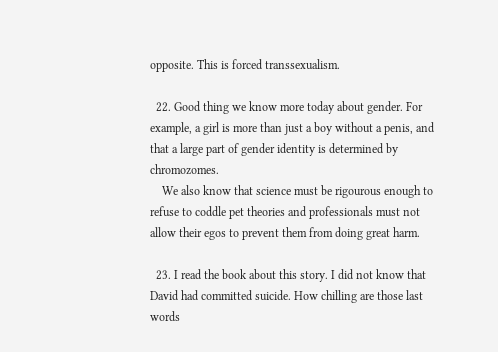opposite. This is forced transsexualism.

  22. Good thing we know more today about gender. For example, a girl is more than just a boy without a penis, and that a large part of gender identity is determined by chromozomes.
    We also know that science must be rigourous enough to refuse to coddle pet theories and professionals must not allow their egos to prevent them from doing great harm.

  23. I read the book about this story. I did not know that David had committed suicide. How chilling are those last words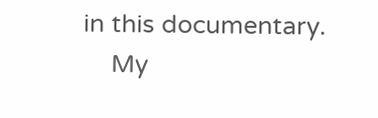in this documentary.
    My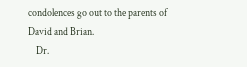condolences go out to the parents of David and Brian.
    Dr.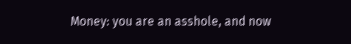Money: you are an asshole, and now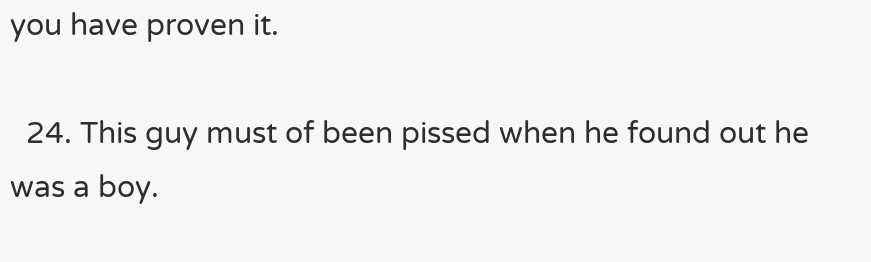you have proven it.

  24. This guy must of been pissed when he found out he was a boy.